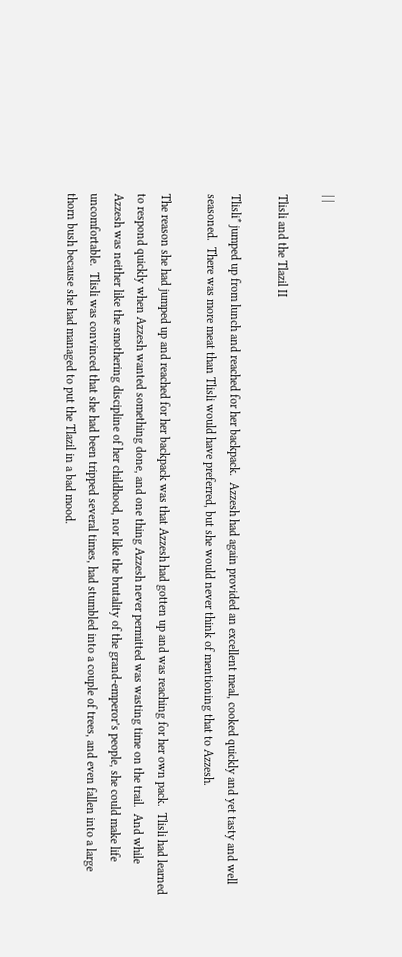| |

Tlisli and the Tlazil II

Tlisli* jumped up from lunch and reached for her backpack.  Azzesh had again provided an excellent meal, cooked quickly and yet tasty and well seasoned.  There was more meat than Tlisli would have preferred, but she would never think of mentioning that to Azzesh.

The reason she had jumped up and reached for her backpack was that Azzesh had gotten up and was reaching for her own pack.  Tlisli had learned to respond quickly when Azzesh wanted something done, and one thing Azzesh never permitted was wasting time on the trail.  And while Azzesh was neither like the smothering discipline of her childhood, nor like the brutality of the grand-emperor’s people, she could make life uncomfortable.  Tlisli was convinced that she had been tripped several times, had stumbled into a couple of trees, and even fallen into a large thorn bush because she had managed to put the Tlazil in a bad mood.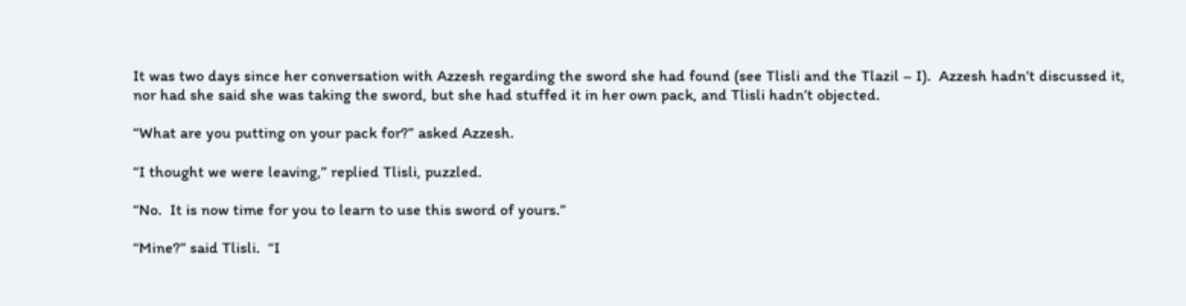It was two days since her conversation with Azzesh regarding the sword she had found (see Tlisli and the Tlazil – I).  Azzesh hadn’t discussed it, nor had she said she was taking the sword, but she had stuffed it in her own pack, and Tlisli hadn’t objected.

“What are you putting on your pack for?” asked Azzesh.

“I thought we were leaving,” replied Tlisli, puzzled.

“No.  It is now time for you to learn to use this sword of yours.”

“Mine?” said Tlisli.  “I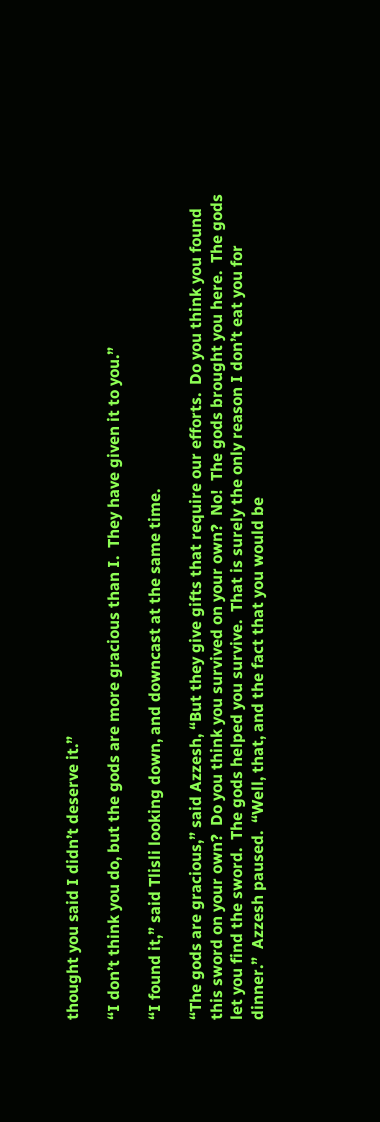thought you said I didn’t deserve it.”

“I don’t think you do, but the gods are more gracious than I.  They have given it to you.”

“I found it,” said Tlisli looking down, and downcast at the same time.

“The gods are gracious,” said Azzesh, “But they give gifts that require our efforts.  Do you think you found this sword on your own?  Do you think you survived on your own?  No!  The gods brought you here.  The gods let you find the sword.  The gods helped you survive.  That is surely the only reason I don’t eat you for dinner.”  Azzesh paused.  “Well, that, and the fact that you would be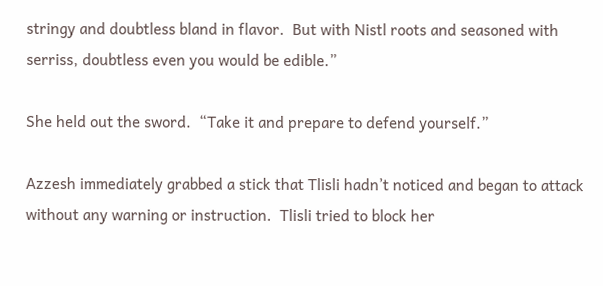stringy and doubtless bland in flavor.  But with Nistl roots and seasoned with serriss, doubtless even you would be edible.”

She held out the sword.  “Take it and prepare to defend yourself.”

Azzesh immediately grabbed a stick that Tlisli hadn’t noticed and began to attack without any warning or instruction.  Tlisli tried to block her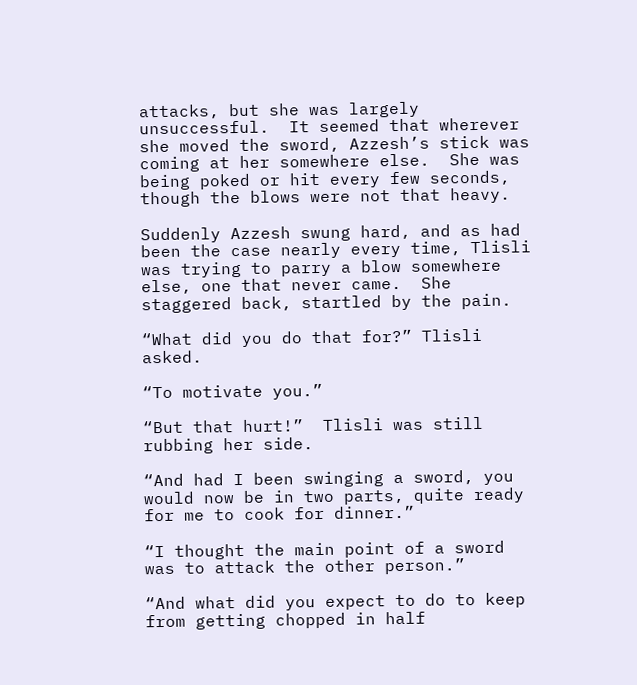attacks, but she was largely unsuccessful.  It seemed that wherever she moved the sword, Azzesh’s stick was coming at her somewhere else.  She was being poked or hit every few seconds, though the blows were not that heavy.

Suddenly Azzesh swung hard, and as had been the case nearly every time, Tlisli was trying to parry a blow somewhere else, one that never came.  She staggered back, startled by the pain.

“What did you do that for?” Tlisli asked.

“To motivate you.”

“But that hurt!”  Tlisli was still rubbing her side.

“And had I been swinging a sword, you would now be in two parts, quite ready for me to cook for dinner.”

“I thought the main point of a sword was to attack the other person.”

“And what did you expect to do to keep from getting chopped in half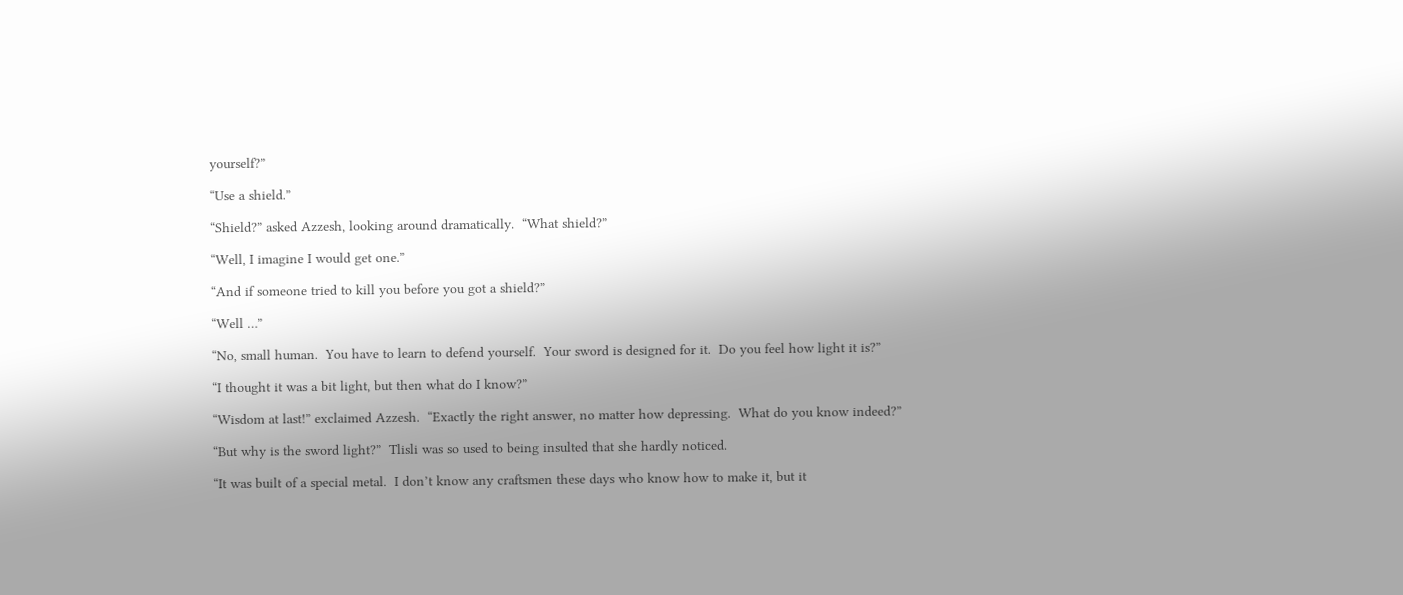yourself?”

“Use a shield.”

“Shield?” asked Azzesh, looking around dramatically.  “What shield?”

“Well, I imagine I would get one.”

“And if someone tried to kill you before you got a shield?”

“Well …”

“No, small human.  You have to learn to defend yourself.  Your sword is designed for it.  Do you feel how light it is?”

“I thought it was a bit light, but then what do I know?”

“Wisdom at last!” exclaimed Azzesh.  “Exactly the right answer, no matter how depressing.  What do you know indeed?”

“But why is the sword light?”  Tlisli was so used to being insulted that she hardly noticed.

“It was built of a special metal.  I don’t know any craftsmen these days who know how to make it, but it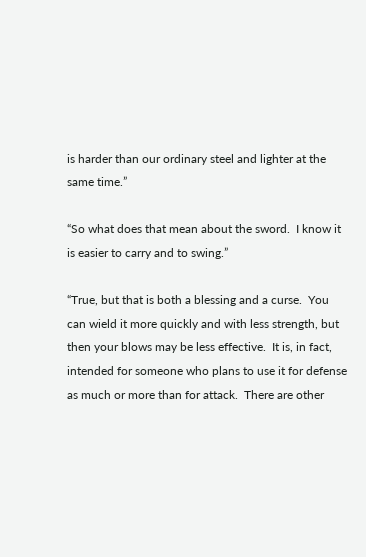is harder than our ordinary steel and lighter at the same time.”

“So what does that mean about the sword.  I know it is easier to carry and to swing.”

“True, but that is both a blessing and a curse.  You can wield it more quickly and with less strength, but then your blows may be less effective.  It is, in fact, intended for someone who plans to use it for defense as much or more than for attack.  There are other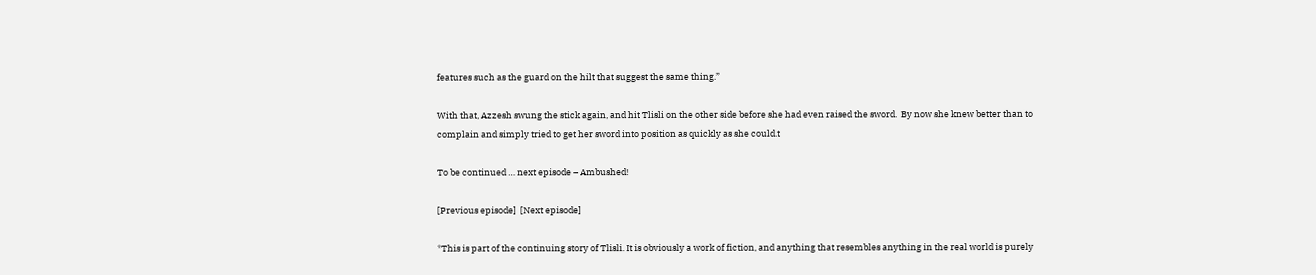features such as the guard on the hilt that suggest the same thing.”

With that, Azzesh swung the stick again, and hit Tlisli on the other side before she had even raised the sword.  By now she knew better than to complain and simply tried to get her sword into position as quickly as she could.t

To be continued … next episode – Ambushed!

[Previous episode]  [Next episode]

*This is part of the continuing story of Tlisli. It is obviously a work of fiction, and anything that resembles anything in the real world is purely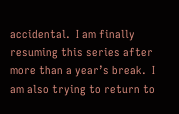accidental.  I am finally resuming this series after more than a year’s break.  I am also trying to return to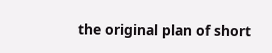the original plan of short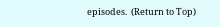episodes.  (Return to Top)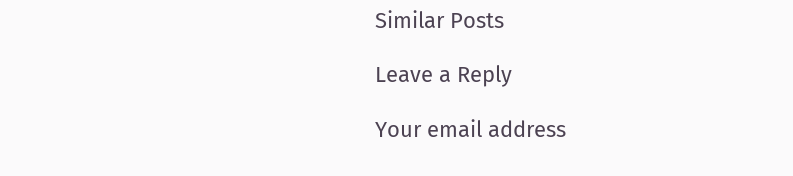Similar Posts

Leave a Reply

Your email address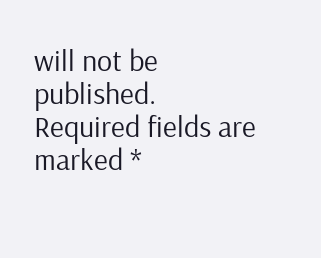will not be published. Required fields are marked *